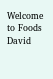Welcome to Foods David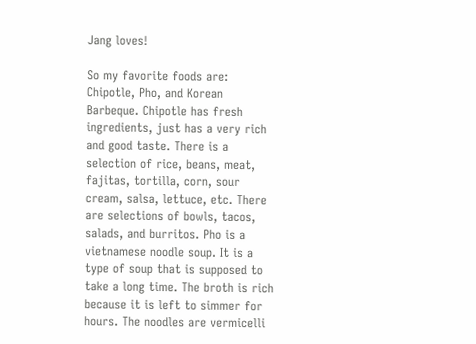Jang loves!

So my favorite foods are: Chipotle, Pho, and Korean Barbeque. Chipotle has fresh ingredients, just has a very rich and good taste. There is a selection of rice, beans, meat, fajitas, tortilla, corn, sour cream, salsa, lettuce, etc. There are selections of bowls, tacos, salads, and burritos. Pho is a vietnamese noodle soup. It is a type of soup that is supposed to take a long time. The broth is rich because it is left to simmer for hours. The noodles are vermicelli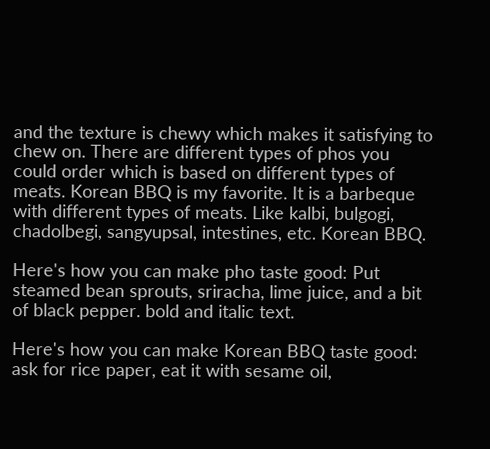and the texture is chewy which makes it satisfying to chew on. There are different types of phos you could order which is based on different types of meats. Korean BBQ is my favorite. It is a barbeque with different types of meats. Like kalbi, bulgogi, chadolbegi, sangyupsal, intestines, etc. Korean BBQ.

Here's how you can make pho taste good: Put steamed bean sprouts, sriracha, lime juice, and a bit of black pepper. bold and italic text.

Here's how you can make Korean BBQ taste good: ask for rice paper, eat it with sesame oil,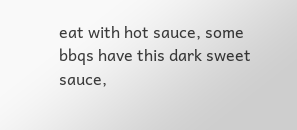eat with hot sauce, some bbqs have this dark sweet sauce,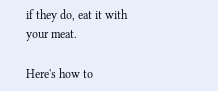if they do, eat it with your meat.

Here's how to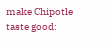make Chipotle taste good: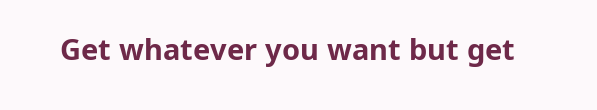Get whatever you want but get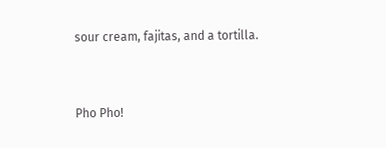sour cream, fajitas, and a tortilla.


Pho Pho!